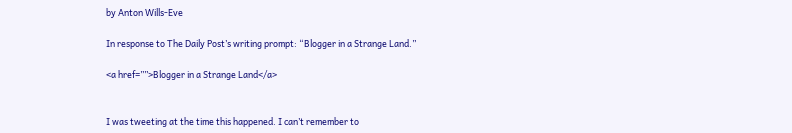by Anton Wills-Eve

In response to The Daily Post’s writing prompt: “Blogger in a Strange Land.”

<a href=””>Blogger in a Strange Land</a>


I was tweeting at the time this happened. I can’t remember to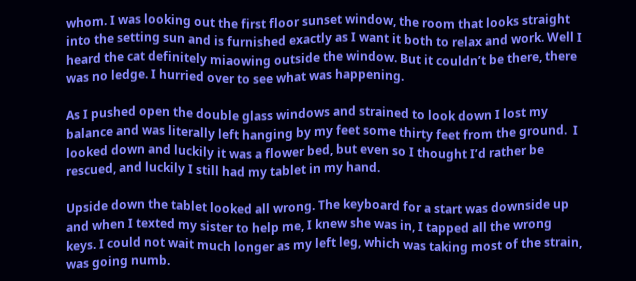whom. I was looking out the first floor sunset window, the room that looks straight into the setting sun and is furnished exactly as I want it both to relax and work. Well I heard the cat definitely miaowing outside the window. But it couldn’t be there, there was no ledge. I hurried over to see what was happening.

As I pushed open the double glass windows and strained to look down I lost my balance and was literally left hanging by my feet some thirty feet from the ground.  I looked down and luckily it was a flower bed, but even so I thought I’d rather be rescued, and luckily I still had my tablet in my hand.

Upside down the tablet looked all wrong. The keyboard for a start was downside up and when I texted my sister to help me, I knew she was in, I tapped all the wrong keys. I could not wait much longer as my left leg, which was taking most of the strain, was going numb.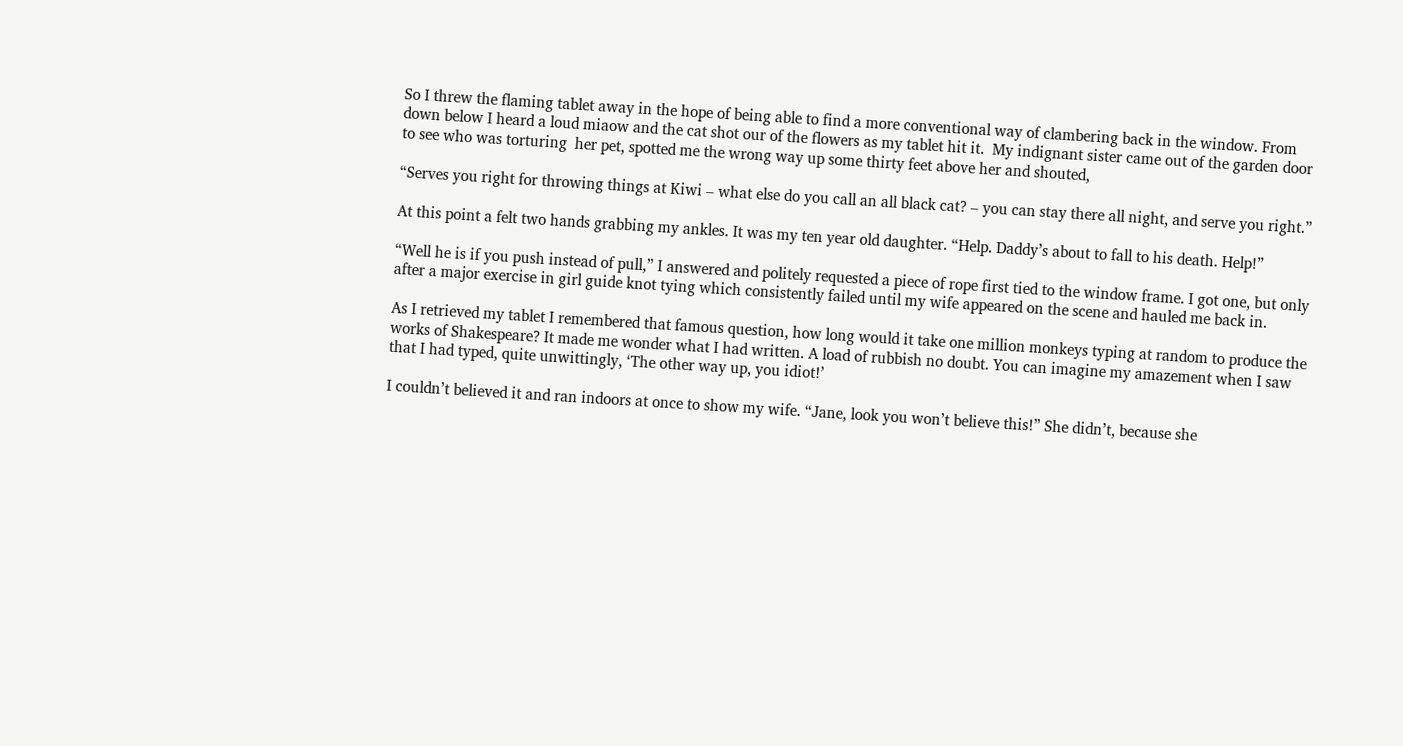So I threw the flaming tablet away in the hope of being able to find a more conventional way of clambering back in the window. From down below I heard a loud miaow and the cat shot our of the flowers as my tablet hit it.  My indignant sister came out of the garden door to see who was torturing  her pet, spotted me the wrong way up some thirty feet above her and shouted,

“Serves you right for throwing things at Kiwi – what else do you call an all black cat? – you can stay there all night, and serve you right.”

At this point a felt two hands grabbing my ankles. It was my ten year old daughter. “Help. Daddy’s about to fall to his death. Help!”

“Well he is if you push instead of pull,” I answered and politely requested a piece of rope first tied to the window frame. I got one, but only after a major exercise in girl guide knot tying which consistently failed until my wife appeared on the scene and hauled me back in.

As I retrieved my tablet I remembered that famous question, how long would it take one million monkeys typing at random to produce the works of Shakespeare? It made me wonder what I had written. A load of rubbish no doubt. You can imagine my amazement when I saw that I had typed, quite unwittingly, ‘The other way up, you idiot!’

I couldn’t believed it and ran indoors at once to show my wife. “Jane, look you won’t believe this!” She didn’t, because she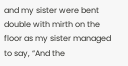and my sister were bent double with mirth on the floor as my sister managed to say, “And the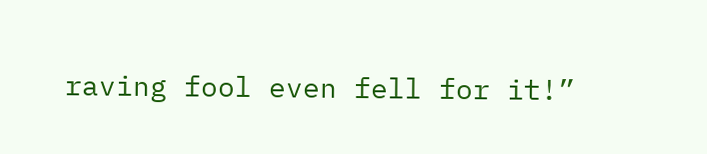raving fool even fell for it!”